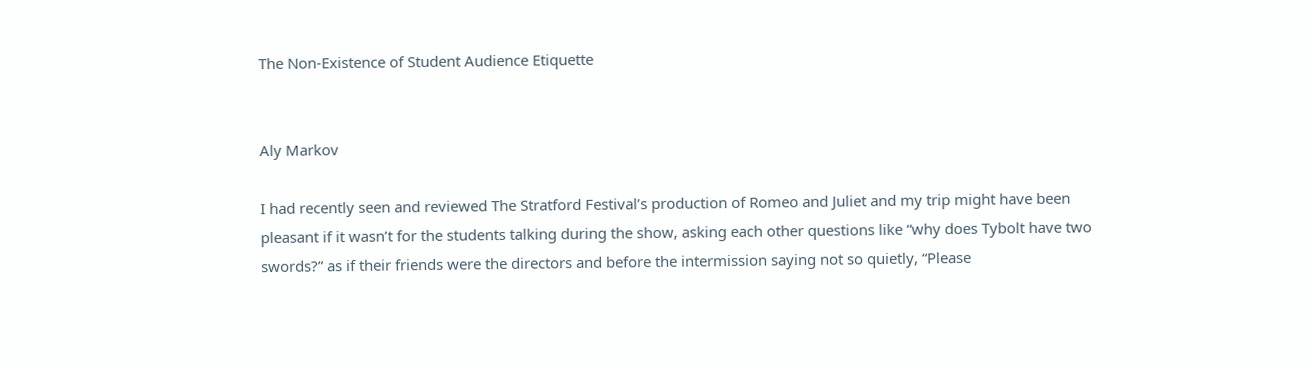The Non-Existence of Student Audience Etiquette


Aly Markov

I had recently seen and reviewed The Stratford Festival’s production of Romeo and Juliet and my trip might have been pleasant if it wasn’t for the students talking during the show, asking each other questions like “why does Tybolt have two swords?” as if their friends were the directors and before the intermission saying not so quietly, “Please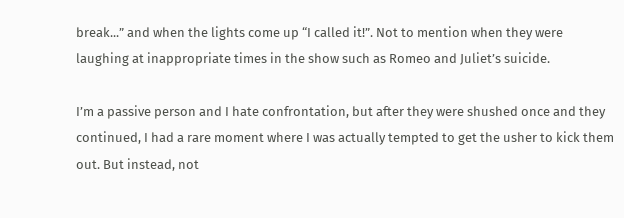break...” and when the lights come up “I called it!”. Not to mention when they were laughing at inappropriate times in the show such as Romeo and Juliet’s suicide.

I’m a passive person and I hate confrontation, but after they were shushed once and they continued, I had a rare moment where I was actually tempted to get the usher to kick them out. But instead, not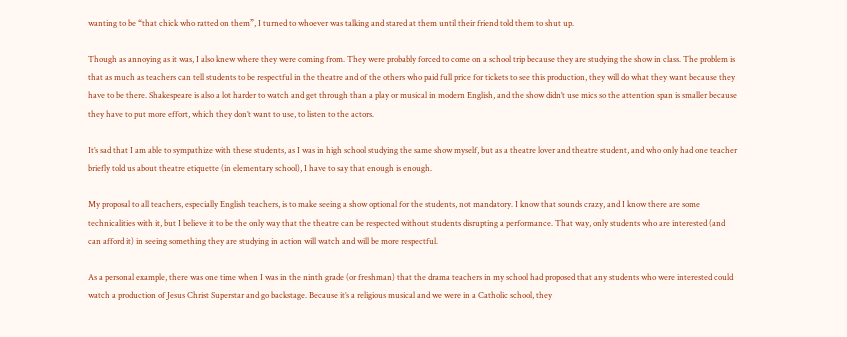wanting to be “that chick who ratted on them”, I turned to whoever was talking and stared at them until their friend told them to shut up.

Though as annoying as it was, I also knew where they were coming from. They were probably forced to come on a school trip because they are studying the show in class. The problem is that as much as teachers can tell students to be respectful in the theatre and of the others who paid full price for tickets to see this production, they will do what they want because they have to be there. Shakespeare is also a lot harder to watch and get through than a play or musical in modern English, and the show didn’t use mics so the attention span is smaller because they have to put more effort, which they don’t want to use, to listen to the actors.

It’s sad that I am able to sympathize with these students, as I was in high school studying the same show myself, but as a theatre lover and theatre student, and who only had one teacher briefly told us about theatre etiquette (in elementary school), I have to say that enough is enough.

My proposal to all teachers, especially English teachers, is to make seeing a show optional for the students, not mandatory. I know that sounds crazy, and I know there are some technicalities with it, but I believe it to be the only way that the theatre can be respected without students disrupting a performance. That way, only students who are interested (and can afford it) in seeing something they are studying in action will watch and will be more respectful.

As a personal example, there was one time when I was in the ninth grade (or freshman) that the drama teachers in my school had proposed that any students who were interested could watch a production of Jesus Christ Superstar and go backstage. Because it’s a religious musical and we were in a Catholic school, they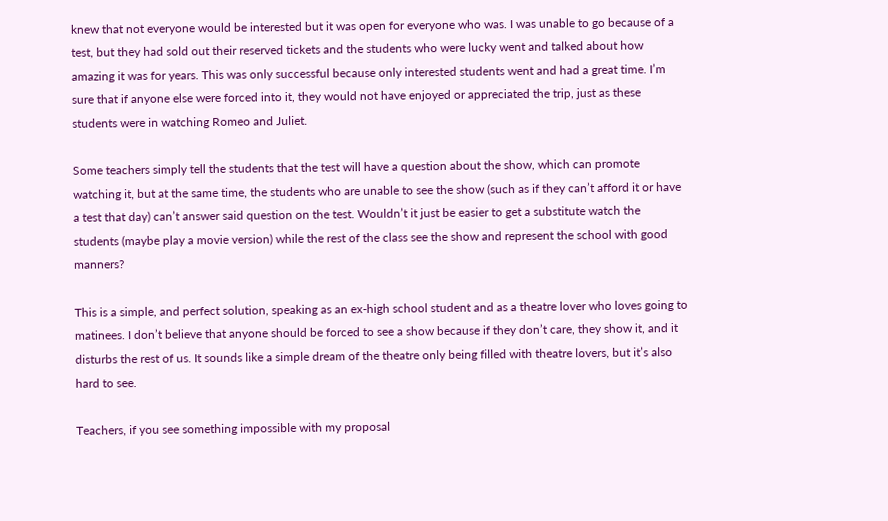knew that not everyone would be interested but it was open for everyone who was. I was unable to go because of a test, but they had sold out their reserved tickets and the students who were lucky went and talked about how amazing it was for years. This was only successful because only interested students went and had a great time. I’m sure that if anyone else were forced into it, they would not have enjoyed or appreciated the trip, just as these students were in watching Romeo and Juliet.

Some teachers simply tell the students that the test will have a question about the show, which can promote watching it, but at the same time, the students who are unable to see the show (such as if they can’t afford it or have a test that day) can’t answer said question on the test. Wouldn’t it just be easier to get a substitute watch the students (maybe play a movie version) while the rest of the class see the show and represent the school with good manners?

This is a simple, and perfect solution, speaking as an ex-high school student and as a theatre lover who loves going to matinees. I don’t believe that anyone should be forced to see a show because if they don’t care, they show it, and it disturbs the rest of us. It sounds like a simple dream of the theatre only being filled with theatre lovers, but it’s also hard to see.

Teachers, if you see something impossible with my proposal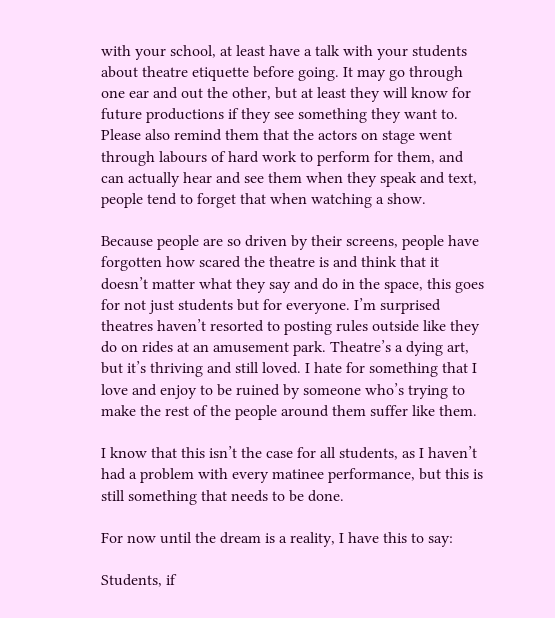with your school, at least have a talk with your students about theatre etiquette before going. It may go through one ear and out the other, but at least they will know for future productions if they see something they want to. Please also remind them that the actors on stage went through labours of hard work to perform for them, and can actually hear and see them when they speak and text, people tend to forget that when watching a show.

Because people are so driven by their screens, people have forgotten how scared the theatre is and think that it doesn’t matter what they say and do in the space, this goes for not just students but for everyone. I’m surprised theatres haven’t resorted to posting rules outside like they do on rides at an amusement park. Theatre’s a dying art, but it’s thriving and still loved. I hate for something that I love and enjoy to be ruined by someone who’s trying to make the rest of the people around them suffer like them.

I know that this isn’t the case for all students, as I haven’t had a problem with every matinee performance, but this is still something that needs to be done.

For now until the dream is a reality, I have this to say:

Students, if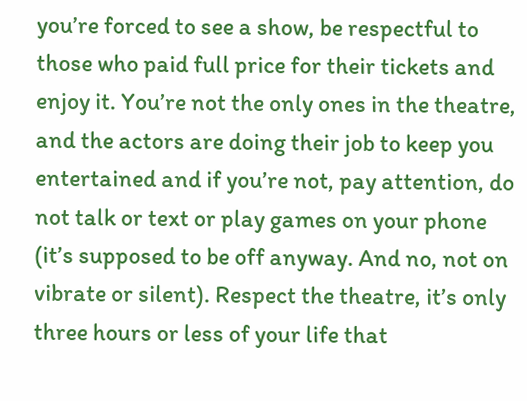you’re forced to see a show, be respectful to those who paid full price for their tickets and enjoy it. You’re not the only ones in the theatre, and the actors are doing their job to keep you entertained and if you’re not, pay attention, do not talk or text or play games on your phone (it’s supposed to be off anyway. And no, not on vibrate or silent). Respect the theatre, it’s only three hours or less of your life that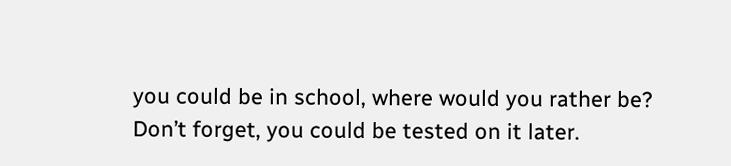you could be in school, where would you rather be? Don’t forget, you could be tested on it later.